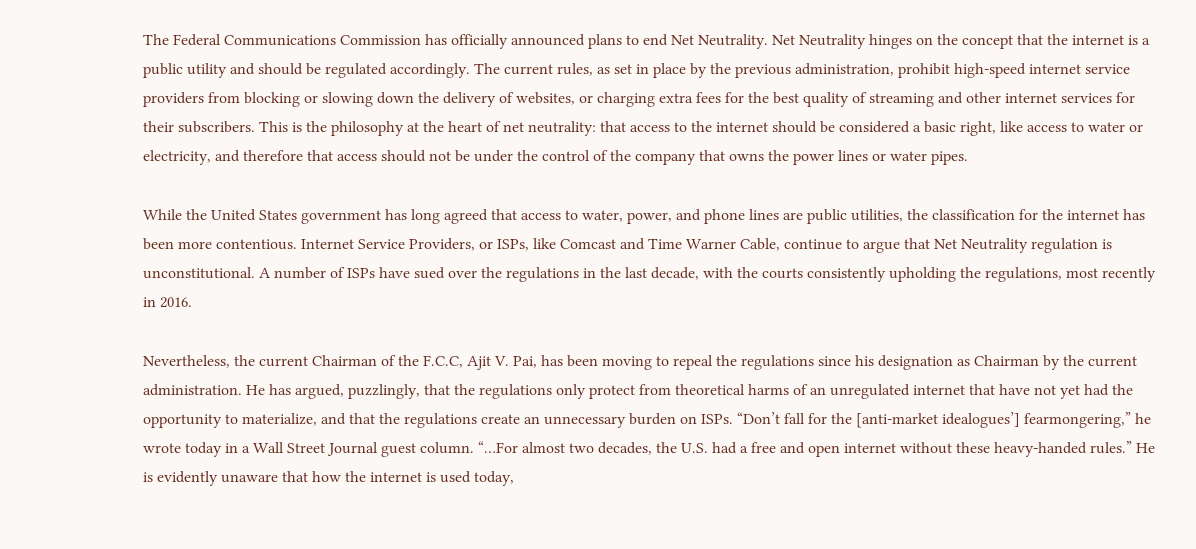The Federal Communications Commission has officially announced plans to end Net Neutrality. Net Neutrality hinges on the concept that the internet is a public utility and should be regulated accordingly. The current rules, as set in place by the previous administration, prohibit high-speed internet service providers from blocking or slowing down the delivery of websites, or charging extra fees for the best quality of streaming and other internet services for their subscribers. This is the philosophy at the heart of net neutrality: that access to the internet should be considered a basic right, like access to water or electricity, and therefore that access should not be under the control of the company that owns the power lines or water pipes.

While the United States government has long agreed that access to water, power, and phone lines are public utilities, the classification for the internet has been more contentious. Internet Service Providers, or ISPs, like Comcast and Time Warner Cable, continue to argue that Net Neutrality regulation is unconstitutional. A number of ISPs have sued over the regulations in the last decade, with the courts consistently upholding the regulations, most recently in 2016.

Nevertheless, the current Chairman of the F.C.C, Ajit V. Pai, has been moving to repeal the regulations since his designation as Chairman by the current administration. He has argued, puzzlingly, that the regulations only protect from theoretical harms of an unregulated internet that have not yet had the opportunity to materialize, and that the regulations create an unnecessary burden on ISPs. “Don’t fall for the [anti-market idealogues’] fearmongering,” he wrote today in a Wall Street Journal guest column. “…For almost two decades, the U.S. had a free and open internet without these heavy-handed rules.” He is evidently unaware that how the internet is used today,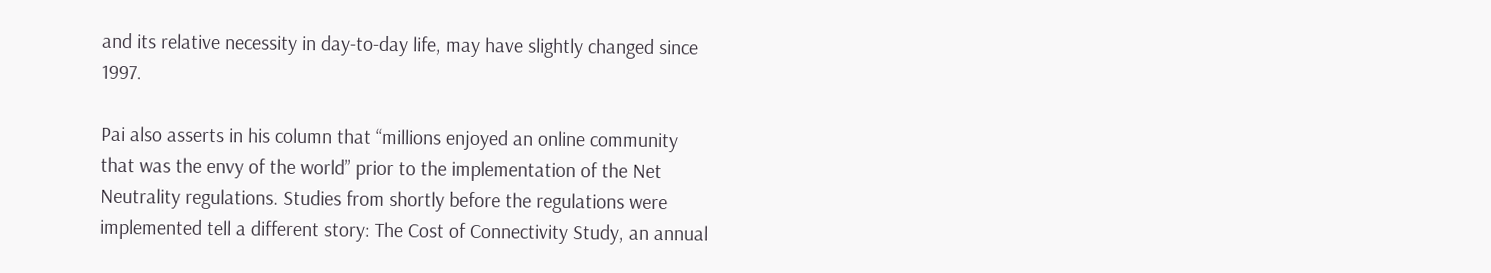and its relative necessity in day-to-day life, may have slightly changed since 1997.

Pai also asserts in his column that “millions enjoyed an online community that was the envy of the world” prior to the implementation of the Net Neutrality regulations. Studies from shortly before the regulations were implemented tell a different story: The Cost of Connectivity Study, an annual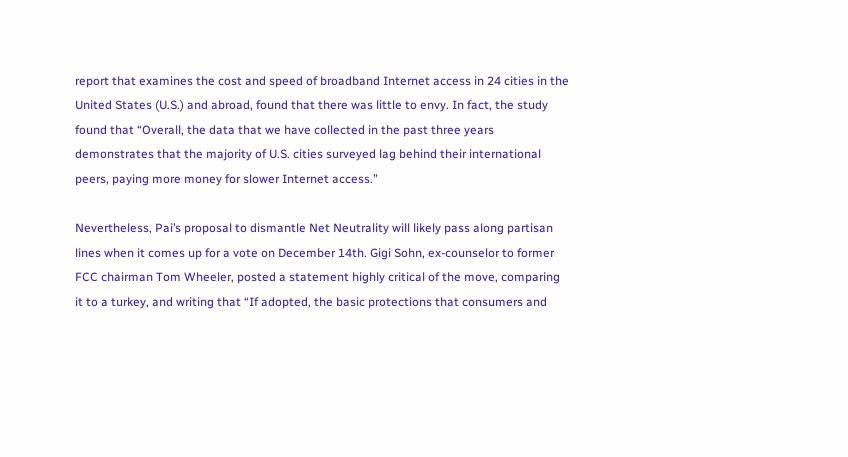report that examines the cost and speed of broadband Internet access in 24 cities in the United States (U.S.) and abroad, found that there was little to envy. In fact, the study found that “Overall, the data that we have collected in the past three years demonstrates that the majority of U.S. cities surveyed lag behind their international peers, paying more money for slower Internet access.”

Nevertheless, Pai’s proposal to dismantle Net Neutrality will likely pass along partisan lines when it comes up for a vote on December 14th. Gigi Sohn, ex-counselor to former FCC chairman Tom Wheeler, posted a statement highly critical of the move, comparing it to a turkey, and writing that “If adopted, the basic protections that consumers and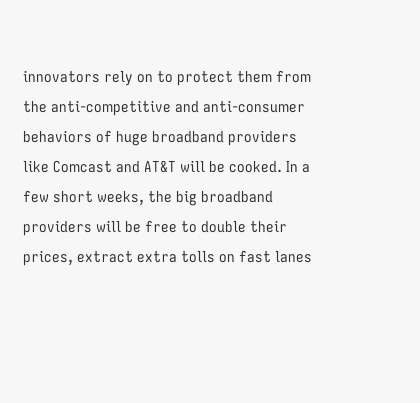innovators rely on to protect them from the anti-competitive and anti-consumer behaviors of huge broadband providers like Comcast and AT&T will be cooked. In a few short weeks, the big broadband providers will be free to double their prices, extract extra tolls on fast lanes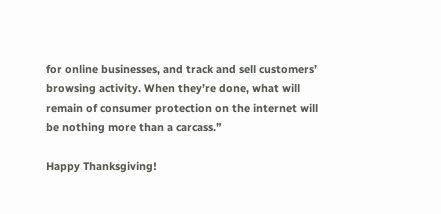for online businesses, and track and sell customers’ browsing activity. When they’re done, what will remain of consumer protection on the internet will be nothing more than a carcass.”

Happy Thanksgiving!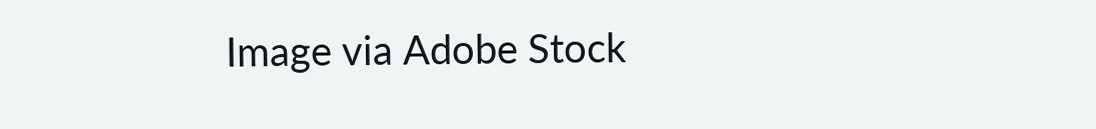Image via Adobe Stock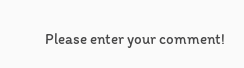Please enter your comment!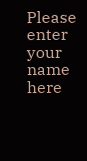Please enter your name here